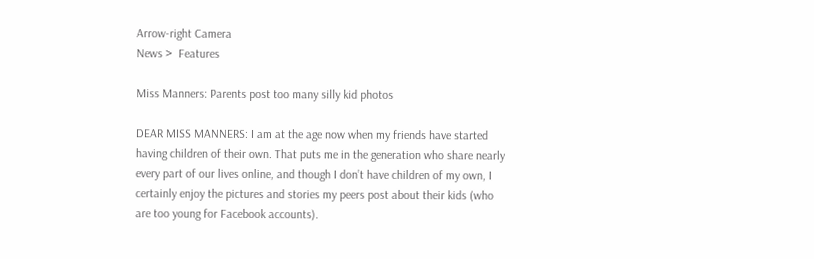Arrow-right Camera
News >  Features

Miss Manners: Parents post too many silly kid photos

DEAR MISS MANNERS: I am at the age now when my friends have started having children of their own. That puts me in the generation who share nearly every part of our lives online, and though I don’t have children of my own, I certainly enjoy the pictures and stories my peers post about their kids (who are too young for Facebook accounts).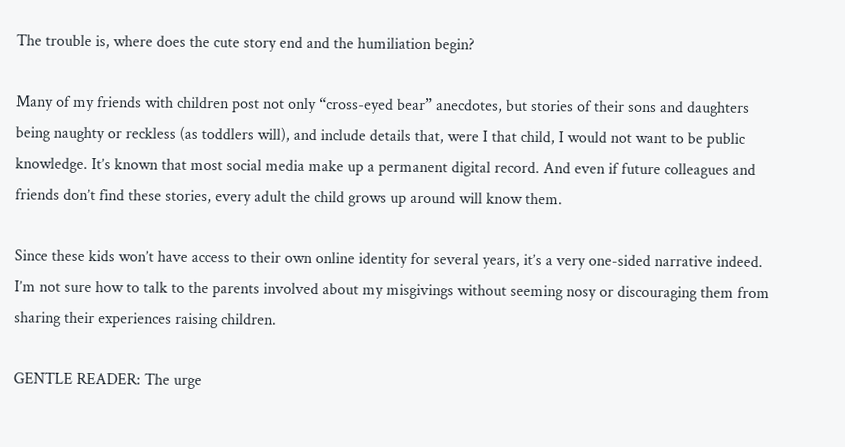The trouble is, where does the cute story end and the humiliation begin?

Many of my friends with children post not only “cross-eyed bear” anecdotes, but stories of their sons and daughters being naughty or reckless (as toddlers will), and include details that, were I that child, I would not want to be public knowledge. It’s known that most social media make up a permanent digital record. And even if future colleagues and friends don’t find these stories, every adult the child grows up around will know them.

Since these kids won’t have access to their own online identity for several years, it’s a very one-sided narrative indeed. I’m not sure how to talk to the parents involved about my misgivings without seeming nosy or discouraging them from sharing their experiences raising children.

GENTLE READER: The urge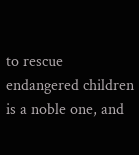to rescue endangered children is a noble one, and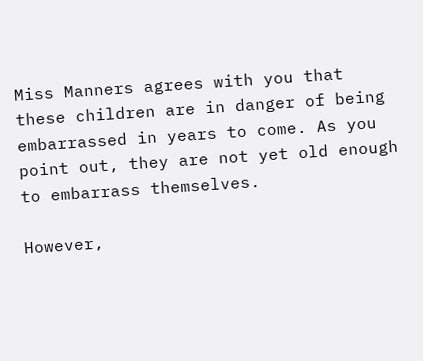Miss Manners agrees with you that these children are in danger of being embarrassed in years to come. As you point out, they are not yet old enough to embarrass themselves.

However,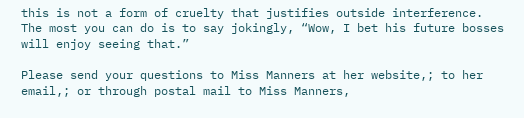this is not a form of cruelty that justifies outside interference. The most you can do is to say jokingly, “Wow, I bet his future bosses will enjoy seeing that.”

Please send your questions to Miss Manners at her website,; to her email,; or through postal mail to Miss Manners,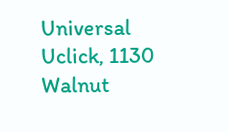Universal Uclick, 1130 Walnut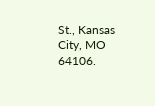St., Kansas City, MO 64106.